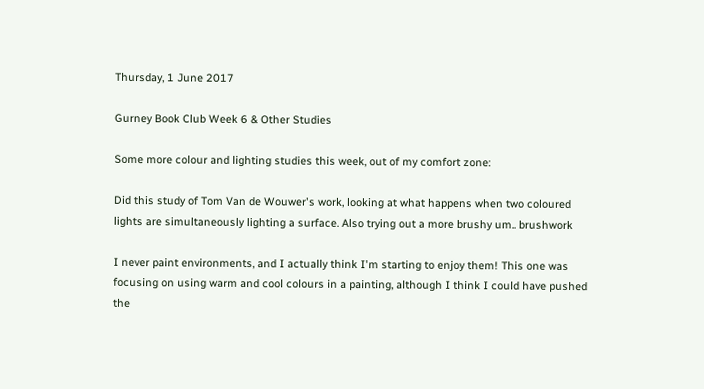Thursday, 1 June 2017

Gurney Book Club Week 6 & Other Studies

Some more colour and lighting studies this week, out of my comfort zone:

Did this study of Tom Van de Wouwer's work, looking at what happens when two coloured lights are simultaneously lighting a surface. Also trying out a more brushy um.. brushwork

I never paint environments, and I actually think I'm starting to enjoy them! This one was focusing on using warm and cool colours in a painting, although I think I could have pushed the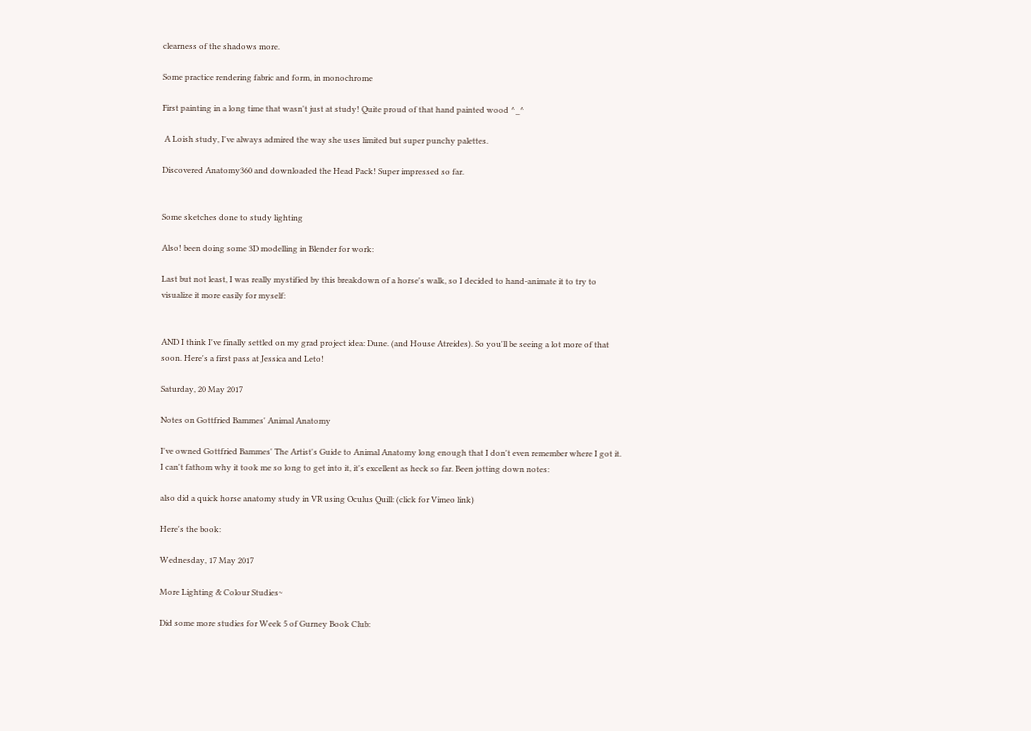clearness of the shadows more.

Some practice rendering fabric and form, in monochrome

First painting in a long time that wasn't just at study! Quite proud of that hand painted wood ^_^

 A Loish study, I've always admired the way she uses limited but super punchy palettes.

Discovered Anatomy360 and downloaded the Head Pack! Super impressed so far.


Some sketches done to study lighting

Also! been doing some 3D modelling in Blender for work:

Last but not least, I was really mystified by this breakdown of a horse's walk, so I decided to hand-animate it to try to visualize it more easily for myself:


AND I think I've finally settled on my grad project idea: Dune. (and House Atreides). So you'll be seeing a lot more of that soon. Here's a first pass at Jessica and Leto!

Saturday, 20 May 2017

Notes on Gottfried Bammes' Animal Anatomy

I've owned Gottfried Bammes' The Artist's Guide to Animal Anatomy long enough that I don't even remember where I got it. I can't fathom why it took me so long to get into it, it's excellent as heck so far. Been jotting down notes:

also did a quick horse anatomy study in VR using Oculus Quill: (click for Vimeo link)

Here's the book:

Wednesday, 17 May 2017

More Lighting & Colour Studies~

Did some more studies for Week 5 of Gurney Book Club: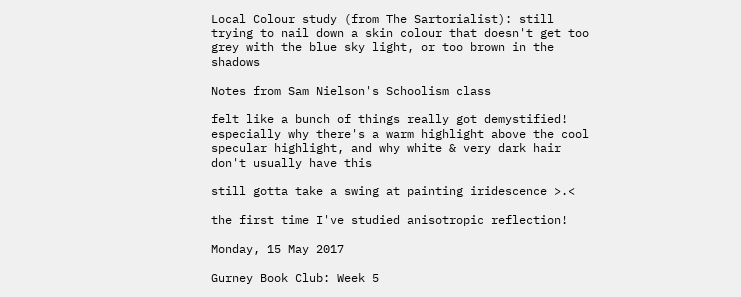Local Colour study (from The Sartorialist): still trying to nail down a skin colour that doesn't get too grey with the blue sky light, or too brown in the shadows

Notes from Sam Nielson's Schoolism class

felt like a bunch of things really got demystified! especially why there's a warm highlight above the cool specular highlight, and why white & very dark hair don't usually have this

still gotta take a swing at painting iridescence >.<

the first time I've studied anisotropic reflection!

Monday, 15 May 2017

Gurney Book Club: Week 5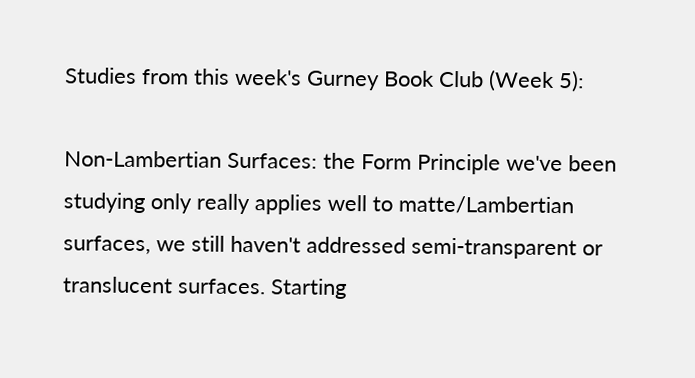Studies from this week's Gurney Book Club (Week 5):

Non-Lambertian Surfaces: the Form Principle we've been studying only really applies well to matte/Lambertian surfaces, we still haven't addressed semi-transparent or translucent surfaces. Starting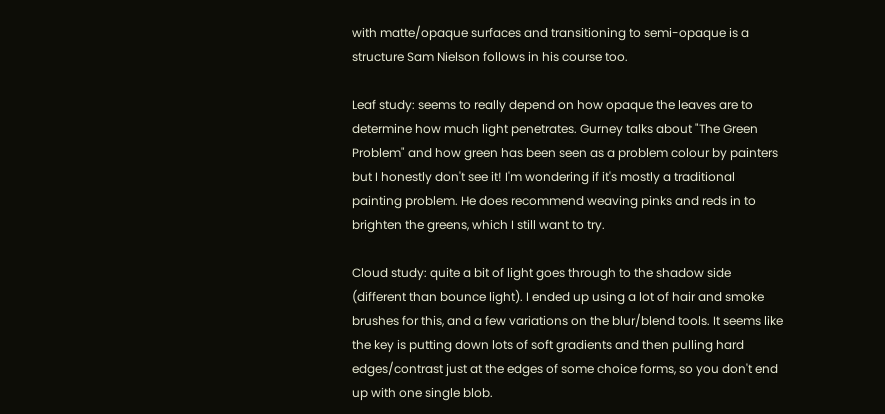with matte/opaque surfaces and transitioning to semi-opaque is a structure Sam Nielson follows in his course too.

Leaf study: seems to really depend on how opaque the leaves are to determine how much light penetrates. Gurney talks about "The Green Problem" and how green has been seen as a problem colour by painters but I honestly don't see it! I'm wondering if it's mostly a traditional painting problem. He does recommend weaving pinks and reds in to brighten the greens, which I still want to try.

Cloud study: quite a bit of light goes through to the shadow side (different than bounce light). I ended up using a lot of hair and smoke brushes for this, and a few variations on the blur/blend tools. It seems like the key is putting down lots of soft gradients and then pulling hard edges/contrast just at the edges of some choice forms, so you don't end up with one single blob.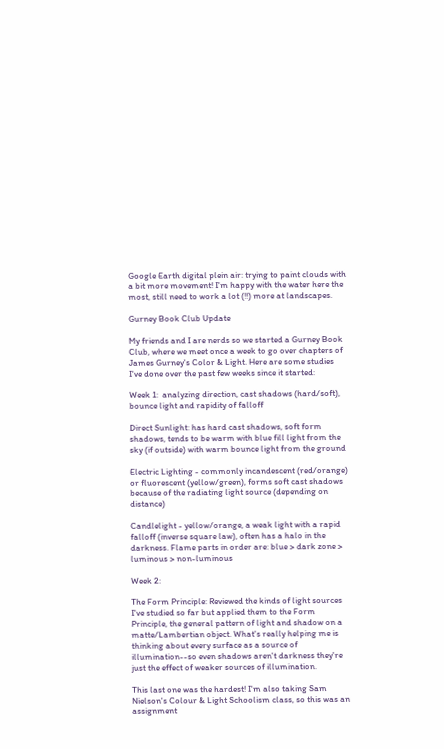Google Earth digital plein air: trying to paint clouds with a bit more movement! I'm happy with the water here the most, still need to work a lot (!!) more at landscapes.

Gurney Book Club Update

My friends and I are nerds so we started a Gurney Book Club, where we meet once a week to go over chapters of James Gurney's Color & Light. Here are some studies I've done over the past few weeks since it started:

Week 1:  analyzing direction, cast shadows (hard/soft), bounce light and rapidity of falloff

Direct Sunlight: has hard cast shadows, soft form shadows, tends to be warm with blue fill light from the sky (if outside) with warm bounce light from the ground

Electric Lighting - commonly incandescent (red/orange) or fluorescent (yellow/green), forms soft cast shadows because of the radiating light source (depending on distance)

Candlelight - yellow/orange, a weak light with a rapid falloff (inverse square law), often has a halo in the darkness. Flame parts in order are: blue > dark zone > luminous > non-luminous

Week 2:

The Form Principle: Reviewed the kinds of light sources I've studied so far but applied them to the Form Principle, the general pattern of light and shadow on a matte/Lambertian object. What's really helping me is thinking about every surface as a source of illumination--so even shadows aren't darkness they're just the effect of weaker sources of illumination.

This last one was the hardest! I'm also taking Sam Nielson's Colour & Light Schoolism class, so this was an assignment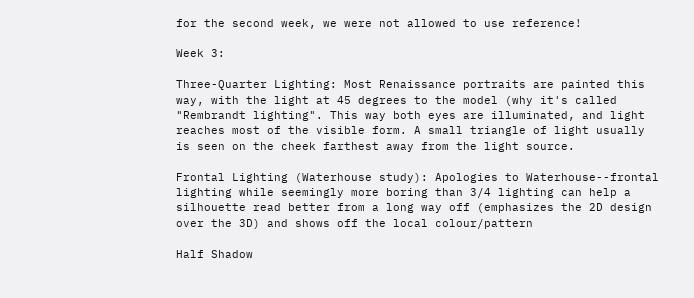for the second week, we were not allowed to use reference!

Week 3:

Three-Quarter Lighting: Most Renaissance portraits are painted this way, with the light at 45 degrees to the model (why it's called "Rembrandt lighting". This way both eyes are illuminated, and light reaches most of the visible form. A small triangle of light usually is seen on the cheek farthest away from the light source.

Frontal Lighting (Waterhouse study): Apologies to Waterhouse--frontal lighting while seemingly more boring than 3/4 lighting can help a silhouette read better from a long way off (emphasizes the 2D design over the 3D) and shows off the local colour/pattern

Half Shadow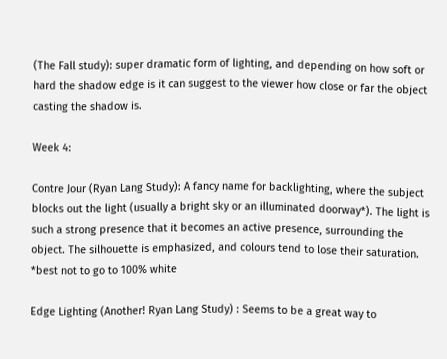(The Fall study): super dramatic form of lighting, and depending on how soft or hard the shadow edge is it can suggest to the viewer how close or far the object casting the shadow is.

Week 4:

Contre Jour (Ryan Lang Study): A fancy name for backlighting, where the subject blocks out the light (usually a bright sky or an illuminated doorway*). The light is such a strong presence that it becomes an active presence, surrounding the object. The silhouette is emphasized, and colours tend to lose their saturation. *best not to go to 100% white

Edge Lighting (Another! Ryan Lang Study) : Seems to be a great way to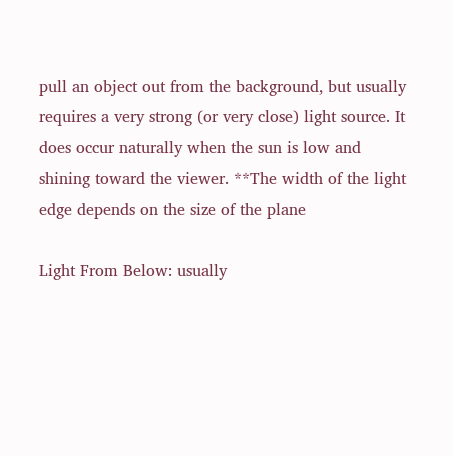pull an object out from the background, but usually requires a very strong (or very close) light source. It does occur naturally when the sun is low and shining toward the viewer. **The width of the light edge depends on the size of the plane

Light From Below: usually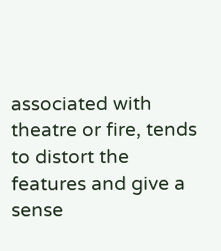associated with theatre or fire, tends to distort the features and give a sense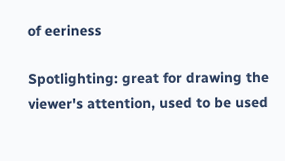of eeriness

Spotlighting: great for drawing the viewer's attention, used to be used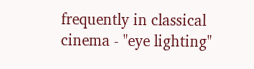frequently in classical cinema - "eye lighting"